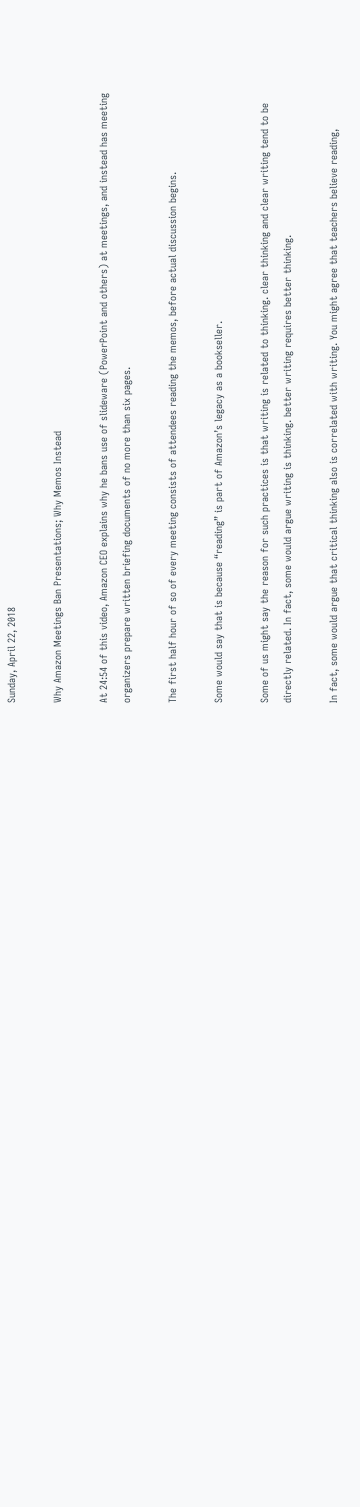Sunday, April 22, 2018

Why Amazon Meetings Ban Presentations; Why Memos Instead

At 24:54 of this video, Amazon CEO explains why he bans use of slideware (PowerPoint and others) at meetings, and instead has meeting organizers prepare written briefing documents of no more than six pages.

The first half hour of so of every meeting consists of attendees reading the memos, before actual discussion begins.

Some would say that is because “reading” is part of Amazon’s legacy as a bookseller.

Some of us might say the reason for such practices is that writing is related to thinking. clear thinking and clear writing tend to be directly related. In fact, some would argue writing is thinking. better writing requires better thinking.

In fact, some would argue that critical thinking also is correlated with writing. You might agree that teachers believe reading,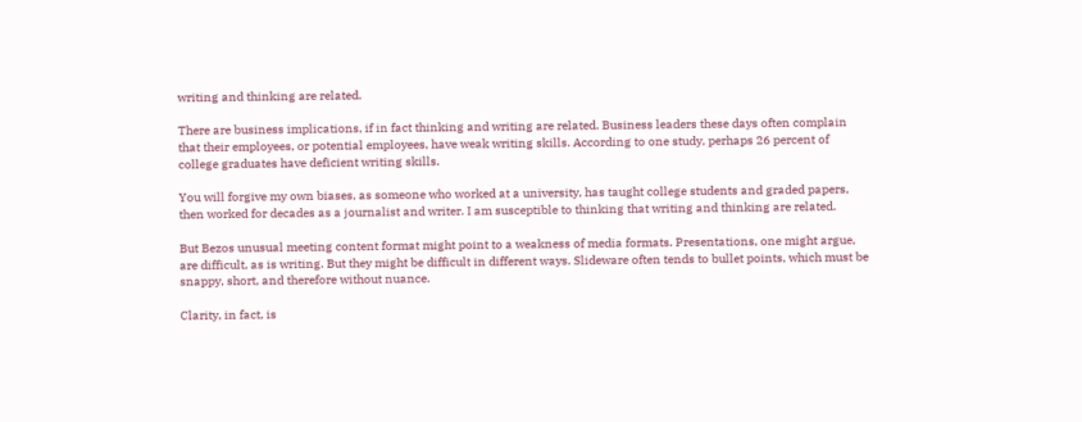writing and thinking are related.

There are business implications, if in fact thinking and writing are related. Business leaders these days often complain that their employees, or potential employees, have weak writing skills. According to one study, perhaps 26 percent of college graduates have deficient writing skills.

You will forgive my own biases, as someone who worked at a university, has taught college students and graded papers, then worked for decades as a journalist and writer. I am susceptible to thinking that writing and thinking are related.

But Bezos unusual meeting content format might point to a weakness of media formats. Presentations, one might argue, are difficult, as is writing. But they might be difficult in different ways. Slideware often tends to bullet points, which must be snappy, short, and therefore without nuance.

Clarity, in fact, is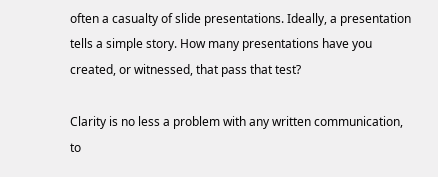often a casualty of slide presentations. Ideally, a presentation tells a simple story. How many presentations have you created, or witnessed, that pass that test?

Clarity is no less a problem with any written communication, to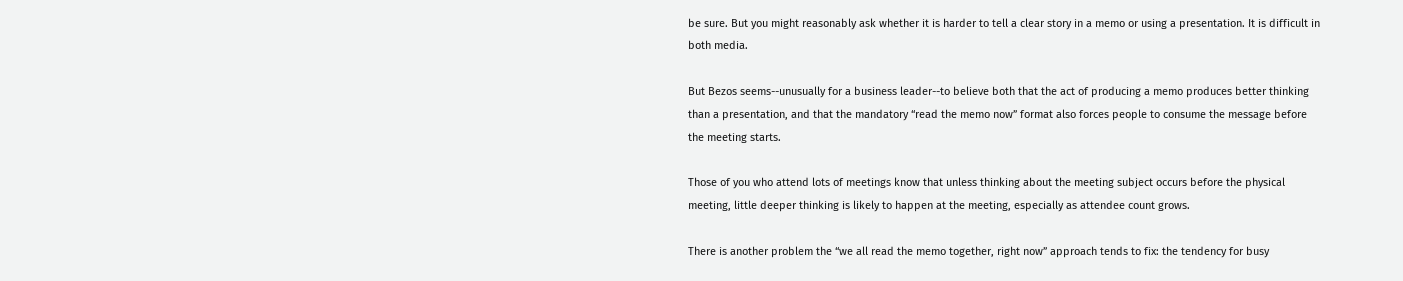be sure. But you might reasonably ask whether it is harder to tell a clear story in a memo or using a presentation. It is difficult in both media.

But Bezos seems--unusually for a business leader--to believe both that the act of producing a memo produces better thinking than a presentation, and that the mandatory “read the memo now” format also forces people to consume the message before the meeting starts.

Those of you who attend lots of meetings know that unless thinking about the meeting subject occurs before the physical meeting, little deeper thinking is likely to happen at the meeting, especially as attendee count grows.

There is another problem the “we all read the memo together, right now” approach tends to fix: the tendency for busy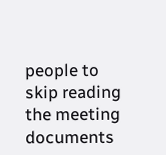people to skip reading the meeting documents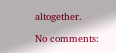altogether.

No comments: